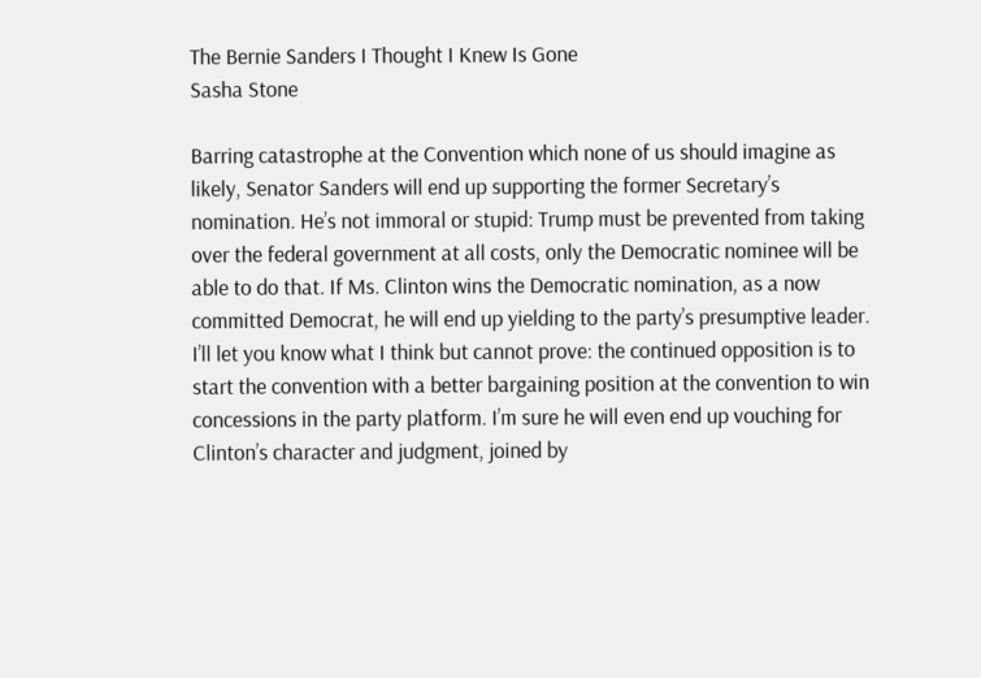The Bernie Sanders I Thought I Knew Is Gone
Sasha Stone

Barring catastrophe at the Convention which none of us should imagine as likely, Senator Sanders will end up supporting the former Secretary’s nomination. He’s not immoral or stupid: Trump must be prevented from taking over the federal government at all costs, only the Democratic nominee will be able to do that. If Ms. Clinton wins the Democratic nomination, as a now committed Democrat, he will end up yielding to the party’s presumptive leader. I’ll let you know what I think but cannot prove: the continued opposition is to start the convention with a better bargaining position at the convention to win concessions in the party platform. I’m sure he will even end up vouching for Clinton’s character and judgment, joined by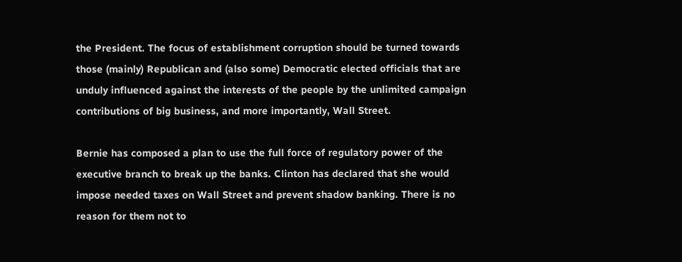the President. The focus of establishment corruption should be turned towards those (mainly) Republican and (also some) Democratic elected officials that are unduly influenced against the interests of the people by the unlimited campaign contributions of big business, and more importantly, Wall Street.

Bernie has composed a plan to use the full force of regulatory power of the executive branch to break up the banks. Clinton has declared that she would impose needed taxes on Wall Street and prevent shadow banking. There is no reason for them not to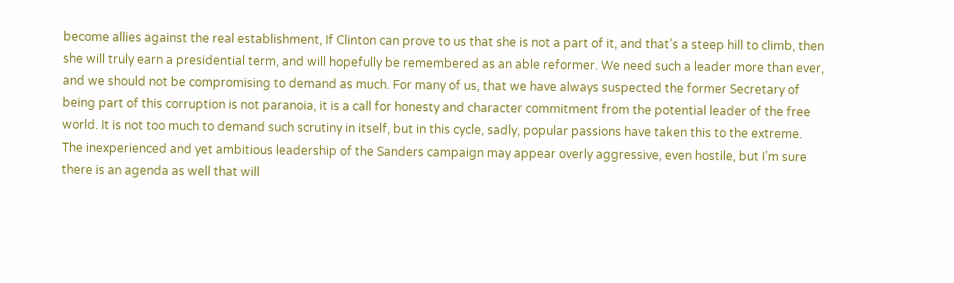become allies against the real establishment, If Clinton can prove to us that she is not a part of it, and that’s a steep hill to climb, then she will truly earn a presidential term, and will hopefully be remembered as an able reformer. We need such a leader more than ever, and we should not be compromising to demand as much. For many of us, that we have always suspected the former Secretary of being part of this corruption is not paranoia, it is a call for honesty and character commitment from the potential leader of the free world. It is not too much to demand such scrutiny in itself, but in this cycle, sadly, popular passions have taken this to the extreme. The inexperienced and yet ambitious leadership of the Sanders campaign may appear overly aggressive, even hostile, but I’m sure there is an agenda as well that will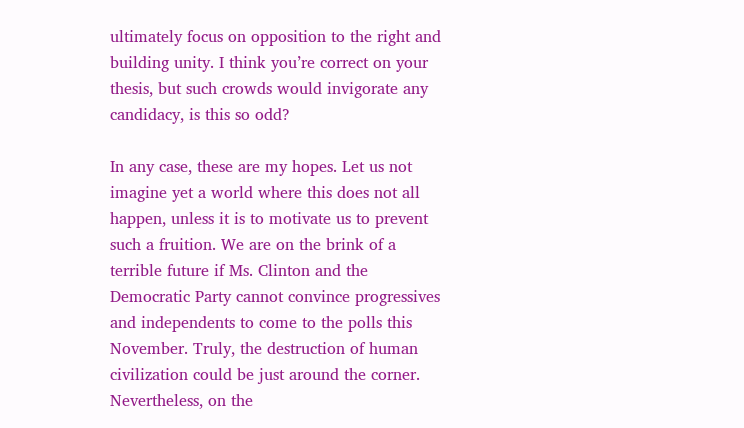ultimately focus on opposition to the right and building unity. I think you’re correct on your thesis, but such crowds would invigorate any candidacy, is this so odd?

In any case, these are my hopes. Let us not imagine yet a world where this does not all happen, unless it is to motivate us to prevent such a fruition. We are on the brink of a terrible future if Ms. Clinton and the Democratic Party cannot convince progressives and independents to come to the polls this November. Truly, the destruction of human civilization could be just around the corner. Nevertheless, on the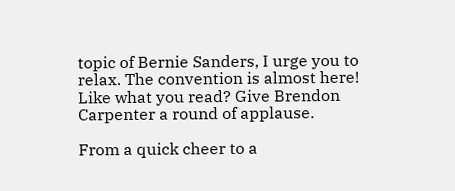topic of Bernie Sanders, I urge you to relax. The convention is almost here!
Like what you read? Give Brendon Carpenter a round of applause.

From a quick cheer to a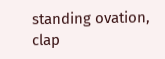standing ovation, clap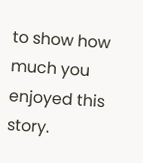to show how much you enjoyed this story.